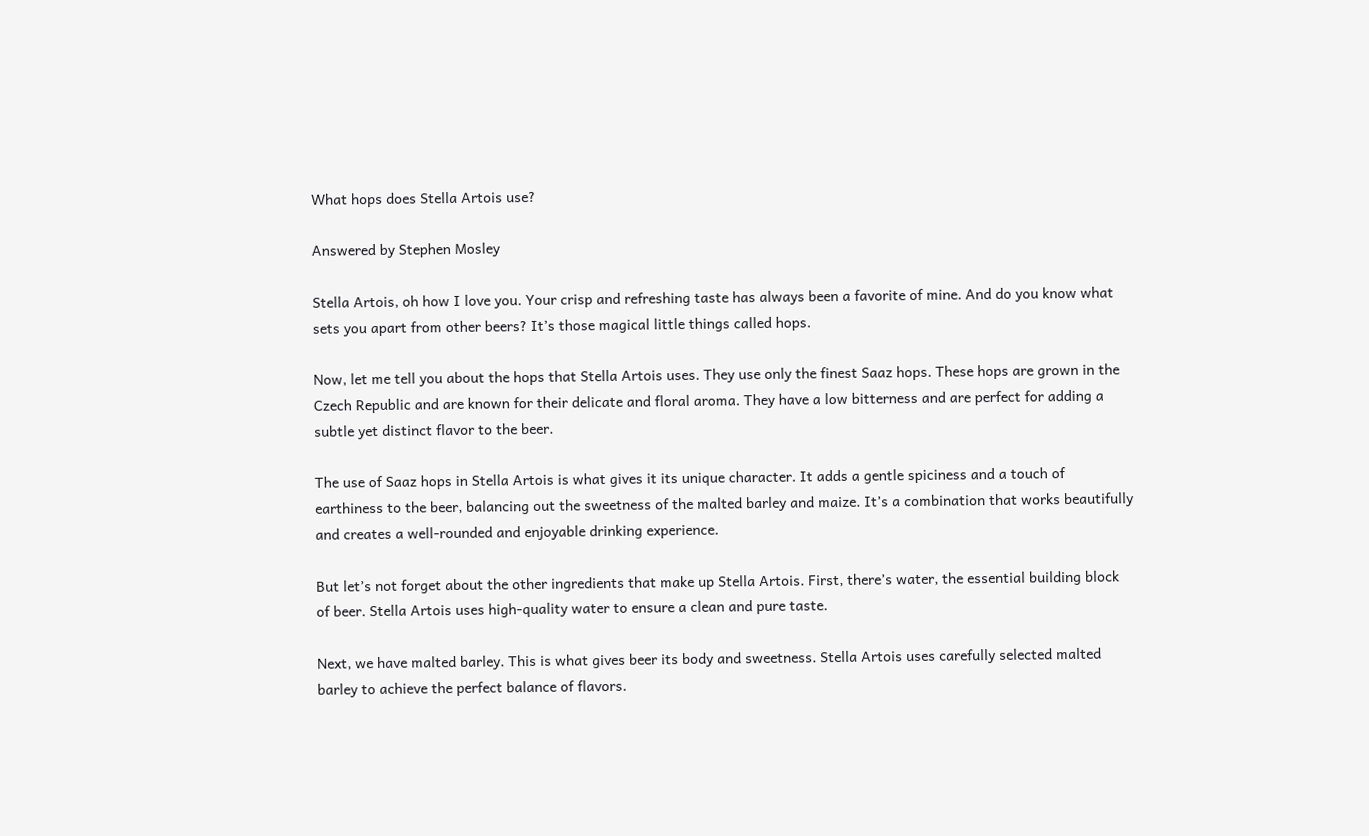What hops does Stella Artois use?

Answered by Stephen Mosley

Stella Artois, oh how I love you. Your crisp and refreshing taste has always been a favorite of mine. And do you know what sets you apart from other beers? It’s those magical little things called hops.

Now, let me tell you about the hops that Stella Artois uses. They use only the finest Saaz hops. These hops are grown in the Czech Republic and are known for their delicate and floral aroma. They have a low bitterness and are perfect for adding a subtle yet distinct flavor to the beer.

The use of Saaz hops in Stella Artois is what gives it its unique character. It adds a gentle spiciness and a touch of earthiness to the beer, balancing out the sweetness of the malted barley and maize. It’s a combination that works beautifully and creates a well-rounded and enjoyable drinking experience.

But let’s not forget about the other ingredients that make up Stella Artois. First, there’s water, the essential building block of beer. Stella Artois uses high-quality water to ensure a clean and pure taste.

Next, we have malted barley. This is what gives beer its body and sweetness. Stella Artois uses carefully selected malted barley to achieve the perfect balance of flavors.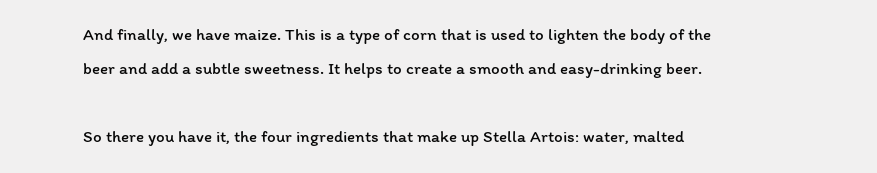And finally, we have maize. This is a type of corn that is used to lighten the body of the beer and add a subtle sweetness. It helps to create a smooth and easy-drinking beer.

So there you have it, the four ingredients that make up Stella Artois: water, malted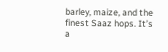barley, maize, and the finest Saaz hops. It’s a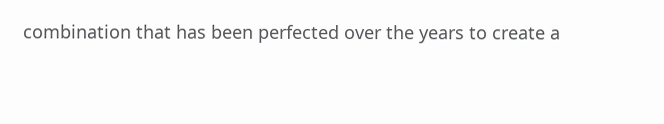combination that has been perfected over the years to create a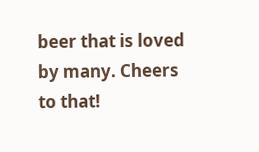beer that is loved by many. Cheers to that!